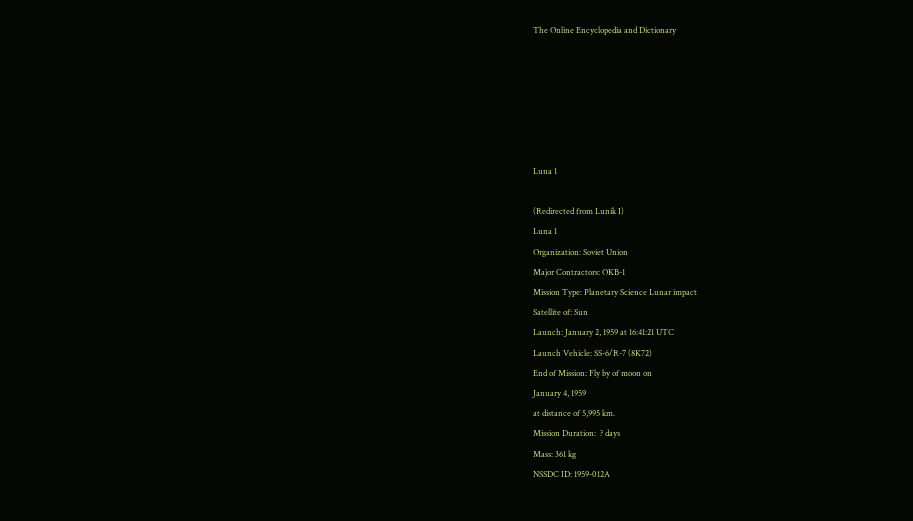The Online Encyclopedia and Dictionary






Luna 1

(Redirected from Lunik I)
Luna 1
Organization: Soviet Union
Major Contractors: OKB-1
Mission Type: Planetary Science Lunar impact
Satellite of: Sun
Launch: January 2, 1959 at 16:41:21 UTC
Launch Vehicle: SS-6/R-7 (8K72)
End of Mission: Fly by of moon on
January 4, 1959
at distance of 5,995 km.
Mission Duration:  ? days
Mass: 361 kg
NSSDC ID: 1959-012A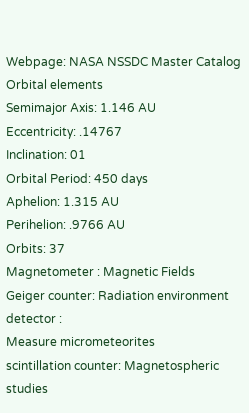Webpage: NASA NSSDC Master Catalog
Orbital elements
Semimajor Axis: 1.146 AU
Eccentricity: .14767
Inclination: 01
Orbital Period: 450 days
Aphelion: 1.315 AU
Perihelion: .9766 AU
Orbits: 37
Magnetometer : Magnetic Fields
Geiger counter: Radiation environment
detector :
Measure micrometeorites
scintillation counter: Magnetospheric studies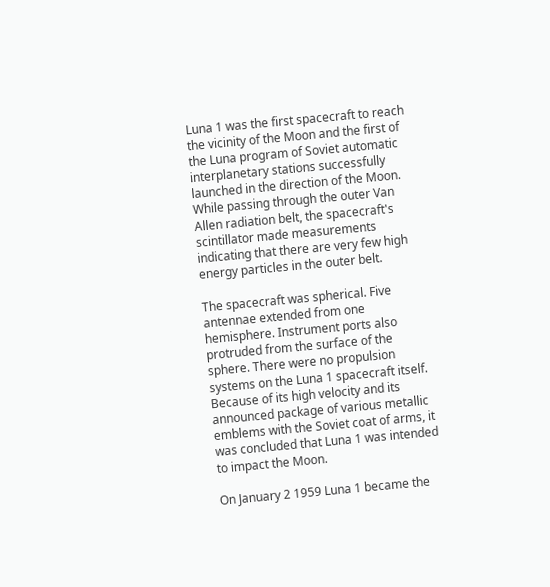Luna 1 was the first spacecraft to reach the vicinity of the Moon and the first of the Luna program of Soviet automatic interplanetary stations successfully launched in the direction of the Moon. While passing through the outer Van Allen radiation belt, the spacecraft's scintillator made measurements indicating that there are very few high energy particles in the outer belt.

The spacecraft was spherical. Five antennae extended from one hemisphere. Instrument ports also protruded from the surface of the sphere. There were no propulsion systems on the Luna 1 spacecraft itself. Because of its high velocity and its announced package of various metallic emblems with the Soviet coat of arms, it was concluded that Luna 1 was intended to impact the Moon.

On January 2 1959 Luna 1 became the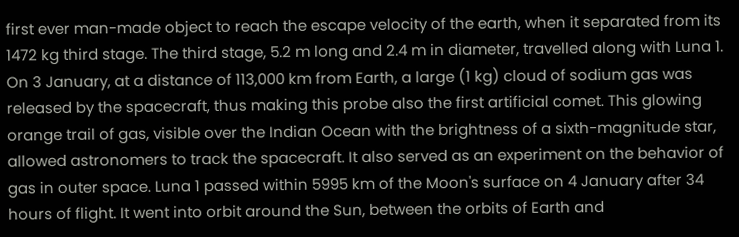first ever man-made object to reach the escape velocity of the earth, when it separated from its 1472 kg third stage. The third stage, 5.2 m long and 2.4 m in diameter, travelled along with Luna 1. On 3 January, at a distance of 113,000 km from Earth, a large (1 kg) cloud of sodium gas was released by the spacecraft, thus making this probe also the first artificial comet. This glowing orange trail of gas, visible over the Indian Ocean with the brightness of a sixth-magnitude star, allowed astronomers to track the spacecraft. It also served as an experiment on the behavior of gas in outer space. Luna 1 passed within 5995 km of the Moon's surface on 4 January after 34 hours of flight. It went into orbit around the Sun, between the orbits of Earth and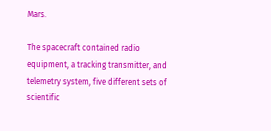Mars.

The spacecraft contained radio equipment, a tracking transmitter, and telemetry system, five different sets of scientific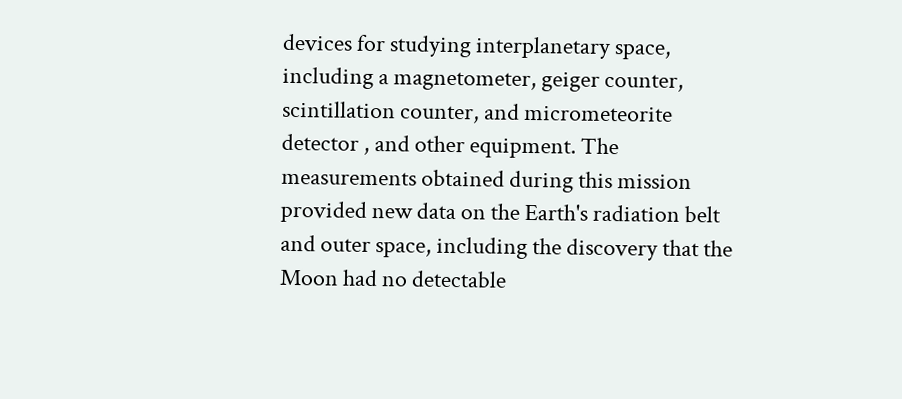devices for studying interplanetary space, including a magnetometer, geiger counter, scintillation counter, and micrometeorite detector , and other equipment. The measurements obtained during this mission provided new data on the Earth's radiation belt and outer space, including the discovery that the Moon had no detectable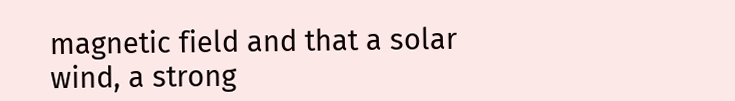magnetic field and that a solar wind, a strong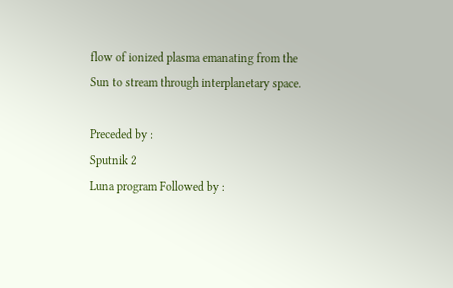flow of ionized plasma emanating from the Sun to stream through interplanetary space.

Preceded by :
Sputnik 2
Luna program Followed by :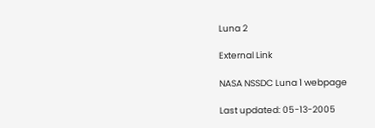Luna 2

External Link

NASA NSSDC Luna 1 webpage

Last updated: 05-13-2005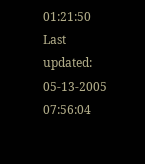01:21:50
Last updated: 05-13-2005 07:56:04